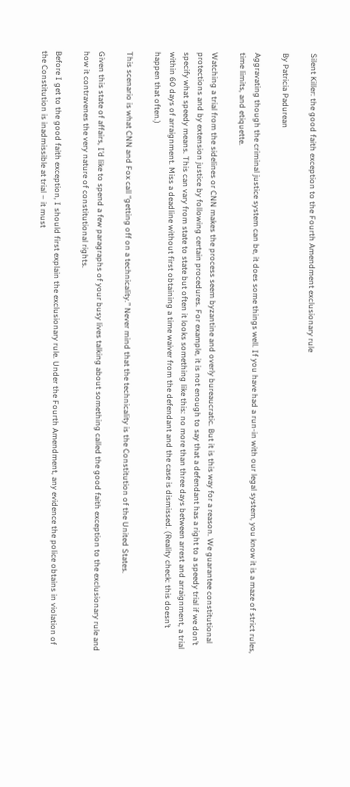Silent Killer: the good faith exception to the Fourth Amendment exclusionary rule

By Patricia Padurean

Aggravating though the criminal justice system can be, it does some things well. If you have had a run-in with our legal system, you know it is a maze of strict rules, time limits, and etiquette.

Watching a trial from the sidelines or CNN makes the process seem byzantine and overly bureaucratic. But it is this way for a reason. We guarantee constitutional protections and by extension justice by following certain procedures. For example, it is not enough to say that a defendant has a right to a speedy trial if we don’t specify what speedy means. This can vary from state to state but often it looks something like this: no more than three days between arrest and arraignment, a trial within 60 days of arraignment. Miss a deadline without first obtaining a time waiver from the defendant and the case is dismissed. (Reality check: this doesn’t happen that often.)

This scenario is what CNN and Fox call “getting off on a technicality.” Never mind that the technicality is the Constitution of the United States.

Given this state of affairs, I’d like to spend a few paragraphs of your busy lives talking about something called the good faith exception to the exclusionary rule and how it contravenes the very nature of constitutional rights.

Before I get to the good faith exception, I should first explain the exclusionary rule. Under the Fourth Amendment, any evidence the police obtains in violation of the Constitution is inadmissible at trial – it must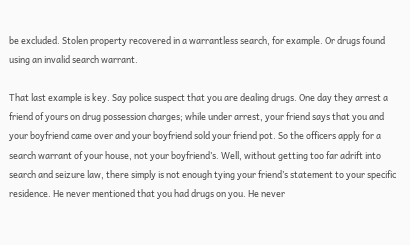be excluded. Stolen property recovered in a warrantless search, for example. Or drugs found using an invalid search warrant.

That last example is key. Say police suspect that you are dealing drugs. One day they arrest a friend of yours on drug possession charges; while under arrest, your friend says that you and your boyfriend came over and your boyfriend sold your friend pot. So the officers apply for a search warrant of your house, not your boyfriend’s. Well, without getting too far adrift into search and seizure law, there simply is not enough tying your friend’s statement to your specific residence. He never mentioned that you had drugs on you. He never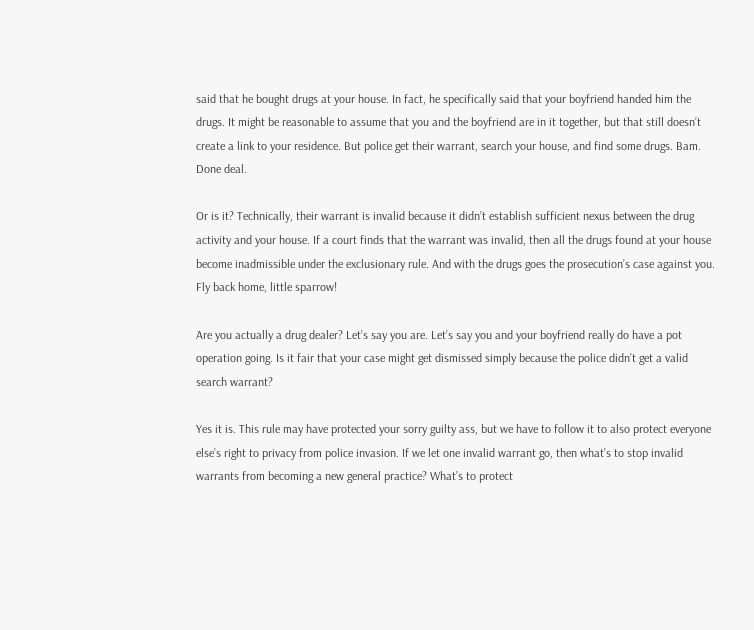said that he bought drugs at your house. In fact, he specifically said that your boyfriend handed him the drugs. It might be reasonable to assume that you and the boyfriend are in it together, but that still doesn’t create a link to your residence. But police get their warrant, search your house, and find some drugs. Bam. Done deal.

Or is it? Technically, their warrant is invalid because it didn’t establish sufficient nexus between the drug activity and your house. If a court finds that the warrant was invalid, then all the drugs found at your house become inadmissible under the exclusionary rule. And with the drugs goes the prosecution’s case against you. Fly back home, little sparrow!

Are you actually a drug dealer? Let’s say you are. Let’s say you and your boyfriend really do have a pot operation going. Is it fair that your case might get dismissed simply because the police didn’t get a valid search warrant?

Yes it is. This rule may have protected your sorry guilty ass, but we have to follow it to also protect everyone else’s right to privacy from police invasion. If we let one invalid warrant go, then what’s to stop invalid warrants from becoming a new general practice? What’s to protect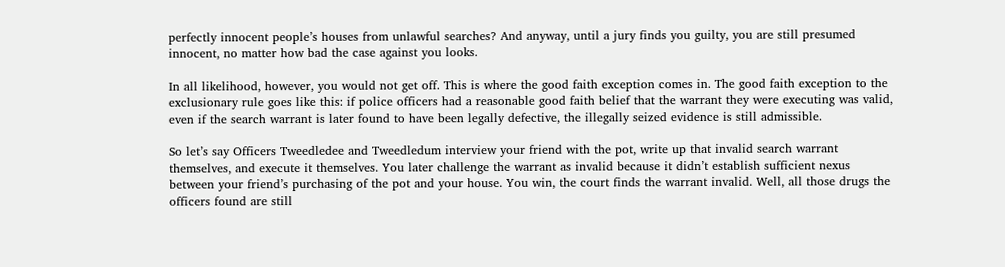perfectly innocent people’s houses from unlawful searches? And anyway, until a jury finds you guilty, you are still presumed innocent, no matter how bad the case against you looks.

In all likelihood, however, you would not get off. This is where the good faith exception comes in. The good faith exception to the exclusionary rule goes like this: if police officers had a reasonable good faith belief that the warrant they were executing was valid, even if the search warrant is later found to have been legally defective, the illegally seized evidence is still admissible.

So let’s say Officers Tweedledee and Tweedledum interview your friend with the pot, write up that invalid search warrant themselves, and execute it themselves. You later challenge the warrant as invalid because it didn’t establish sufficient nexus between your friend’s purchasing of the pot and your house. You win, the court finds the warrant invalid. Well, all those drugs the officers found are still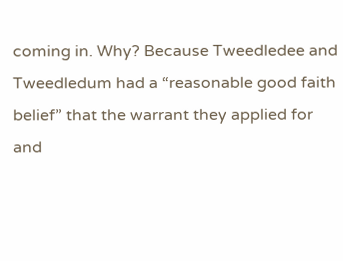coming in. Why? Because Tweedledee and Tweedledum had a “reasonable good faith belief” that the warrant they applied for and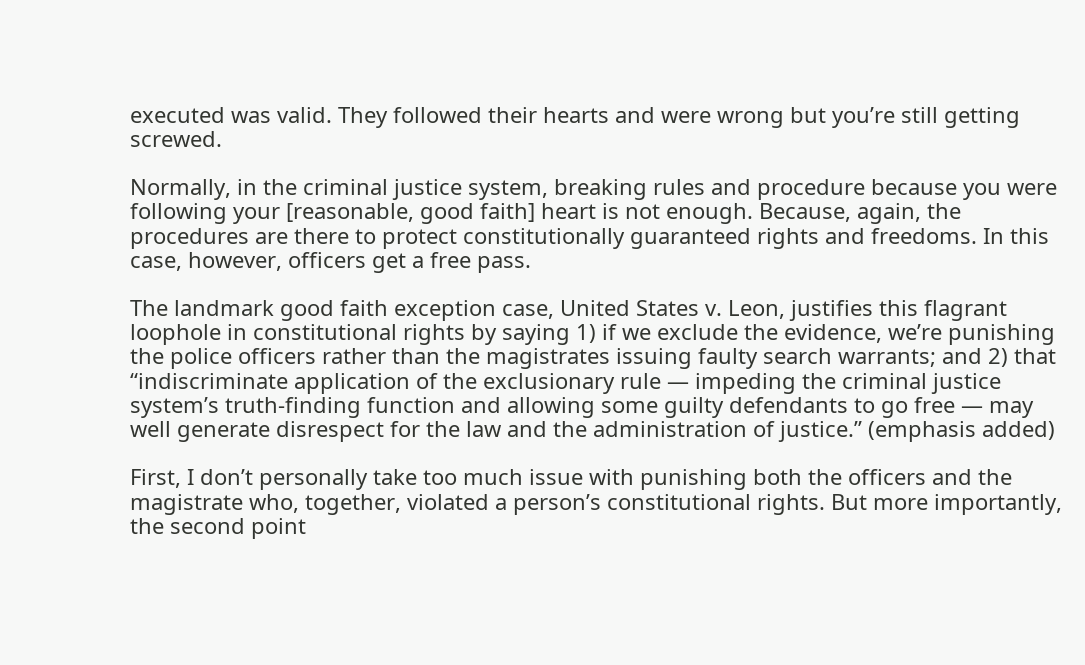executed was valid. They followed their hearts and were wrong but you’re still getting screwed.

Normally, in the criminal justice system, breaking rules and procedure because you were following your [reasonable, good faith] heart is not enough. Because, again, the procedures are there to protect constitutionally guaranteed rights and freedoms. In this case, however, officers get a free pass.

The landmark good faith exception case, United States v. Leon, justifies this flagrant loophole in constitutional rights by saying 1) if we exclude the evidence, we’re punishing the police officers rather than the magistrates issuing faulty search warrants; and 2) that “indiscriminate application of the exclusionary rule — impeding the criminal justice system’s truth-finding function and allowing some guilty defendants to go free — may well generate disrespect for the law and the administration of justice.” (emphasis added)

First, I don’t personally take too much issue with punishing both the officers and the magistrate who, together, violated a person’s constitutional rights. But more importantly, the second point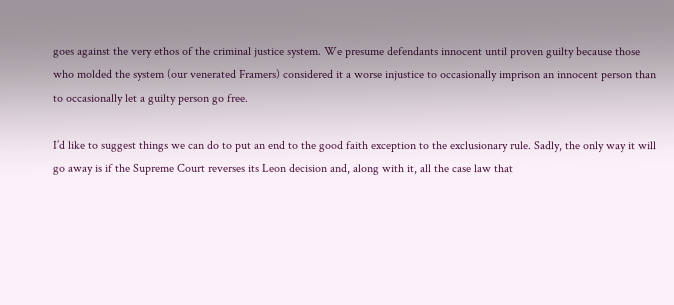goes against the very ethos of the criminal justice system. We presume defendants innocent until proven guilty because those who molded the system (our venerated Framers) considered it a worse injustice to occasionally imprison an innocent person than to occasionally let a guilty person go free.

I’d like to suggest things we can do to put an end to the good faith exception to the exclusionary rule. Sadly, the only way it will go away is if the Supreme Court reverses its Leon decision and, along with it, all the case law that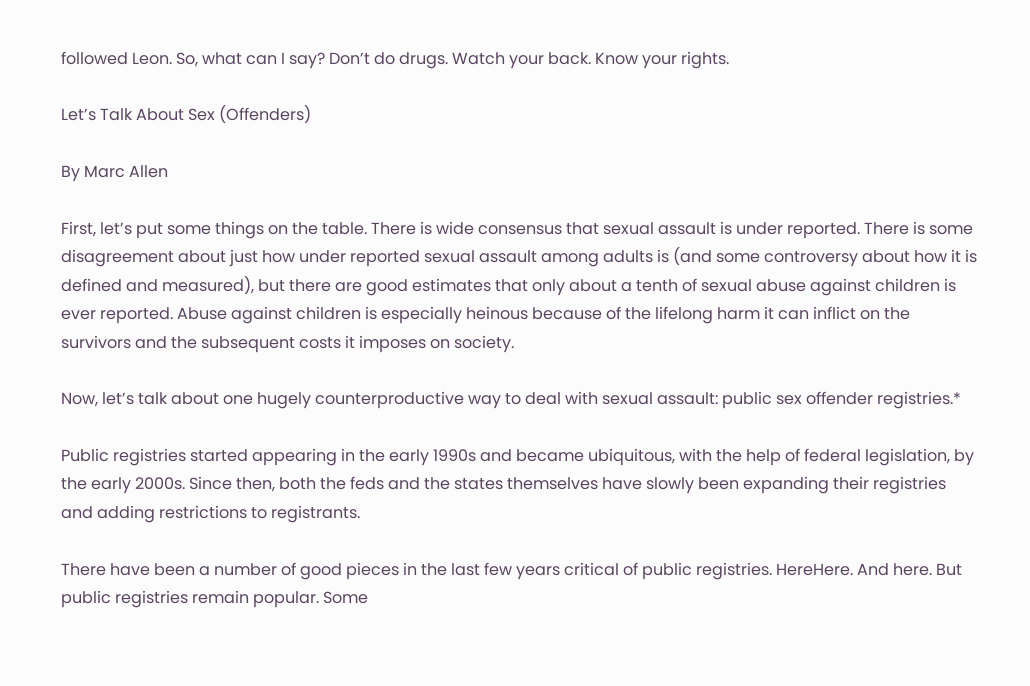followed Leon. So, what can I say? Don’t do drugs. Watch your back. Know your rights.

Let’s Talk About Sex (Offenders)

By Marc Allen

First, let’s put some things on the table. There is wide consensus that sexual assault is under reported. There is some disagreement about just how under reported sexual assault among adults is (and some controversy about how it is defined and measured), but there are good estimates that only about a tenth of sexual abuse against children is ever reported. Abuse against children is especially heinous because of the lifelong harm it can inflict on the survivors and the subsequent costs it imposes on society.

Now, let’s talk about one hugely counterproductive way to deal with sexual assault: public sex offender registries.*

Public registries started appearing in the early 1990s and became ubiquitous, with the help of federal legislation, by the early 2000s. Since then, both the feds and the states themselves have slowly been expanding their registries and adding restrictions to registrants.

There have been a number of good pieces in the last few years critical of public registries. HereHere. And here. But public registries remain popular. Some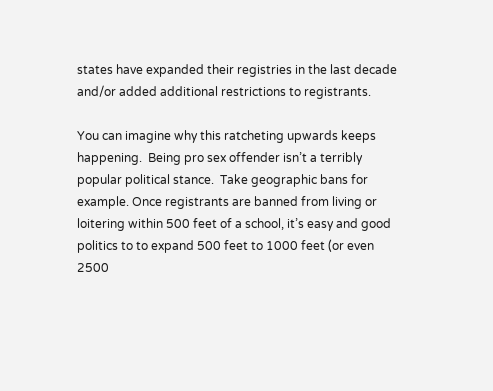states have expanded their registries in the last decade and/or added additional restrictions to registrants.

You can imagine why this ratcheting upwards keeps happening.  Being pro sex offender isn’t a terribly popular political stance.  Take geographic bans for example. Once registrants are banned from living or loitering within 500 feet of a school, it’s easy and good politics to to expand 500 feet to 1000 feet (or even 2500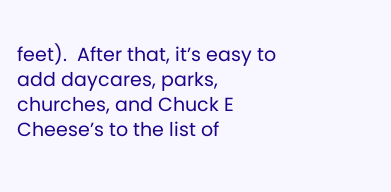feet).  After that, it’s easy to add daycares, parks, churches, and Chuck E Cheese’s to the list of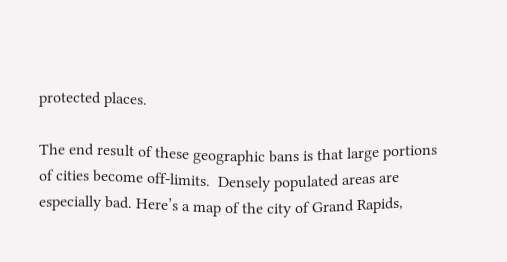protected places.

The end result of these geographic bans is that large portions of cities become off-limits.  Densely populated areas are especially bad. Here’s a map of the city of Grand Rapids,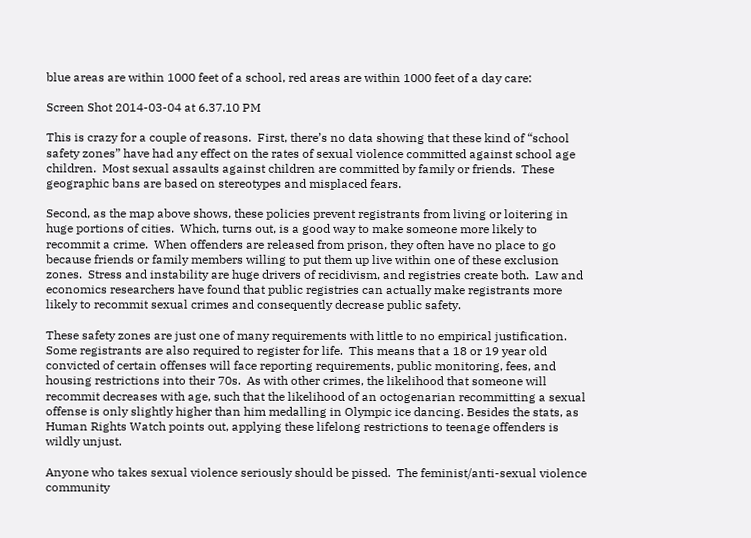blue areas are within 1000 feet of a school, red areas are within 1000 feet of a day care:

Screen Shot 2014-03-04 at 6.37.10 PM

This is crazy for a couple of reasons.  First, there’s no data showing that these kind of “school safety zones” have had any effect on the rates of sexual violence committed against school age children.  Most sexual assaults against children are committed by family or friends.  These geographic bans are based on stereotypes and misplaced fears.

Second, as the map above shows, these policies prevent registrants from living or loitering in huge portions of cities.  Which, turns out, is a good way to make someone more likely to recommit a crime.  When offenders are released from prison, they often have no place to go because friends or family members willing to put them up live within one of these exclusion zones.  Stress and instability are huge drivers of recidivism, and registries create both.  Law and economics researchers have found that public registries can actually make registrants more likely to recommit sexual crimes and consequently decrease public safety.

These safety zones are just one of many requirements with little to no empirical justification.  Some registrants are also required to register for life.  This means that a 18 or 19 year old convicted of certain offenses will face reporting requirements, public monitoring, fees, and housing restrictions into their 70s.  As with other crimes, the likelihood that someone will recommit decreases with age, such that the likelihood of an octogenarian recommitting a sexual offense is only slightly higher than him medalling in Olympic ice dancing. Besides the stats, as Human Rights Watch points out, applying these lifelong restrictions to teenage offenders is wildly unjust.

Anyone who takes sexual violence seriously should be pissed.  The feminist/anti-sexual violence community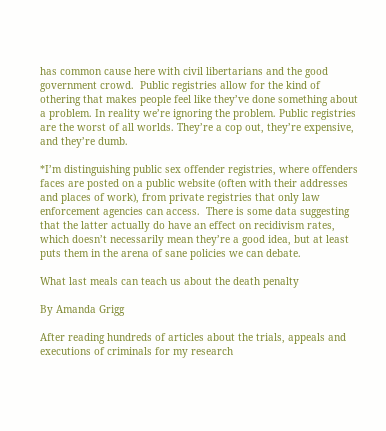has common cause here with civil libertarians and the good government crowd.  Public registries allow for the kind of othering that makes people feel like they’ve done something about a problem. In reality we’re ignoring the problem. Public registries are the worst of all worlds. They’re a cop out, they’re expensive, and they’re dumb.

*I’m distinguishing public sex offender registries, where offenders faces are posted on a public website (often with their addresses and places of work), from private registries that only law enforcement agencies can access.  There is some data suggesting that the latter actually do have an effect on recidivism rates, which doesn’t necessarily mean they’re a good idea, but at least puts them in the arena of sane policies we can debate.

What last meals can teach us about the death penalty

By Amanda Grigg

After reading hundreds of articles about the trials, appeals and executions of criminals for my research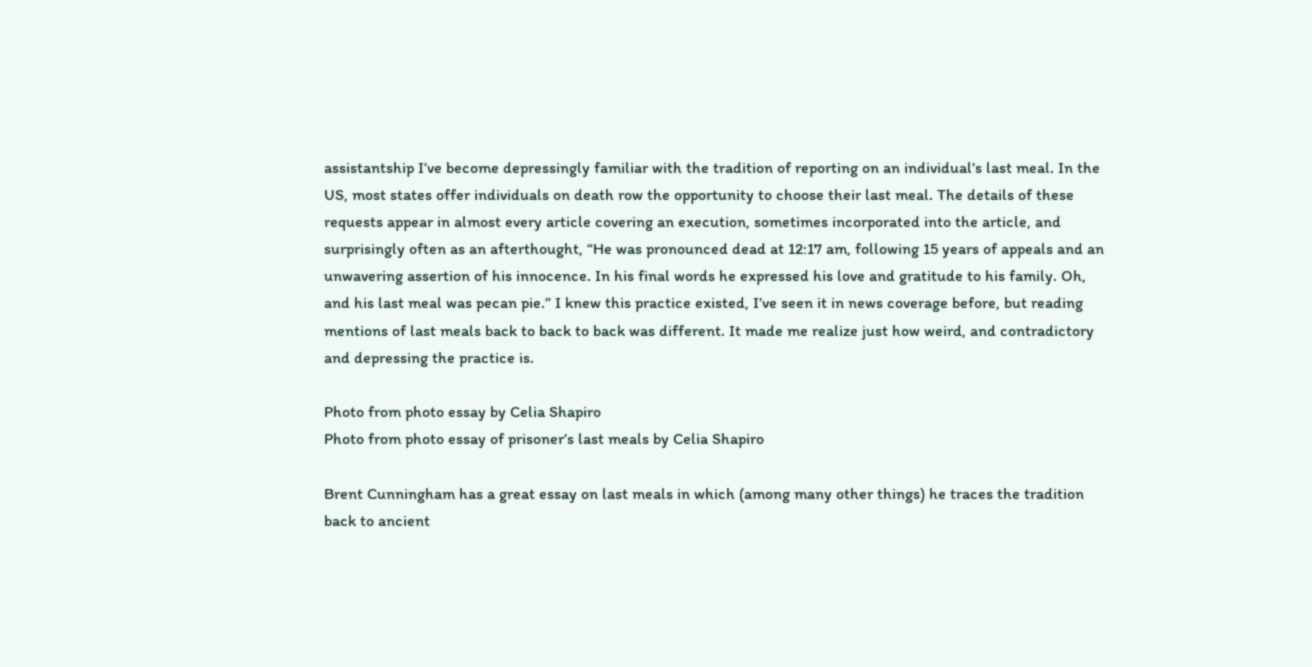assistantship I’ve become depressingly familiar with the tradition of reporting on an individual’s last meal. In the US, most states offer individuals on death row the opportunity to choose their last meal. The details of these requests appear in almost every article covering an execution, sometimes incorporated into the article, and surprisingly often as an afterthought, “He was pronounced dead at 12:17 am, following 15 years of appeals and an unwavering assertion of his innocence. In his final words he expressed his love and gratitude to his family. Oh, and his last meal was pecan pie.” I knew this practice existed, I’ve seen it in news coverage before, but reading mentions of last meals back to back to back was different. It made me realize just how weird, and contradictory and depressing the practice is.

Photo from photo essay by Celia Shapiro
Photo from photo essay of prisoner’s last meals by Celia Shapiro

Brent Cunningham has a great essay on last meals in which (among many other things) he traces the tradition back to ancient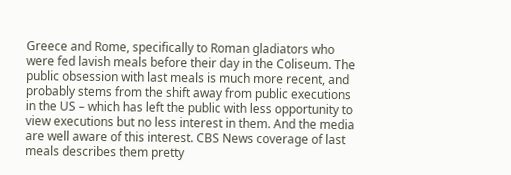Greece and Rome, specifically to Roman gladiators who were fed lavish meals before their day in the Coliseum. The public obsession with last meals is much more recent, and probably stems from the shift away from public executions in the US – which has left the public with less opportunity to view executions but no less interest in them. And the media are well aware of this interest. CBS News coverage of last meals describes them pretty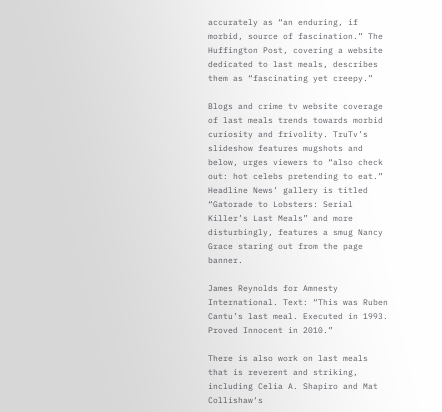accurately as “an enduring, if morbid, source of fascination.” The Huffington Post, covering a website dedicated to last meals, describes them as “fascinating yet creepy.”

Blogs and crime tv website coverage of last meals trends towards morbid curiosity and frivolity. TruTv’s slideshow features mugshots and below, urges viewers to “also check out: hot celebs pretending to eat.” Headline News’ gallery is titled “Gatorade to Lobsters: Serial Killer’s Last Meals” and more disturbingly, features a smug Nancy Grace staring out from the page banner.

James Reynolds for Amnesty International. Text: “This was Ruben Cantu’s last meal. Executed in 1993. Proved Innocent in 2010.”

There is also work on last meals that is reverent and striking, including Celia A. Shapiro and Mat Collishaw‘s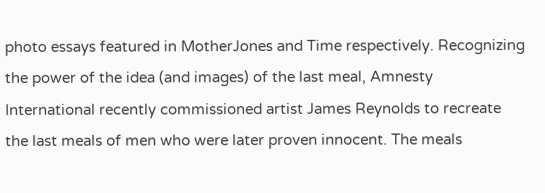photo essays featured in MotherJones and Time respectively. Recognizing the power of the idea (and images) of the last meal, Amnesty International recently commissioned artist James Reynolds to recreate the last meals of men who were later proven innocent. The meals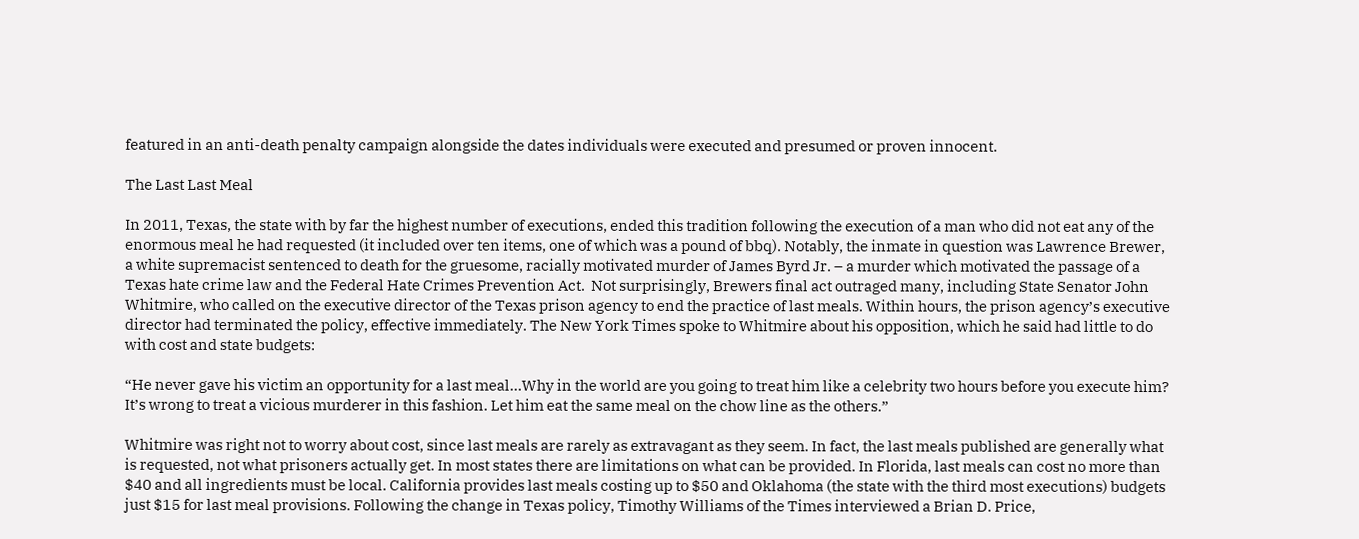featured in an anti-death penalty campaign alongside the dates individuals were executed and presumed or proven innocent.

The Last Last Meal

In 2011, Texas, the state with by far the highest number of executions, ended this tradition following the execution of a man who did not eat any of the enormous meal he had requested (it included over ten items, one of which was a pound of bbq). Notably, the inmate in question was Lawrence Brewer, a white supremacist sentenced to death for the gruesome, racially motivated murder of James Byrd Jr. – a murder which motivated the passage of a Texas hate crime law and the Federal Hate Crimes Prevention Act.  Not surprisingly, Brewers final act outraged many, including State Senator John Whitmire, who called on the executive director of the Texas prison agency to end the practice of last meals. Within hours, the prison agency’s executive director had terminated the policy, effective immediately. The New York Times spoke to Whitmire about his opposition, which he said had little to do with cost and state budgets:

“He never gave his victim an opportunity for a last meal…Why in the world are you going to treat him like a celebrity two hours before you execute him? It’s wrong to treat a vicious murderer in this fashion. Let him eat the same meal on the chow line as the others.”

Whitmire was right not to worry about cost, since last meals are rarely as extravagant as they seem. In fact, the last meals published are generally what is requested, not what prisoners actually get. In most states there are limitations on what can be provided. In Florida, last meals can cost no more than $40 and all ingredients must be local. California provides last meals costing up to $50 and Oklahoma (the state with the third most executions) budgets just $15 for last meal provisions. Following the change in Texas policy, Timothy Williams of the Times interviewed a Brian D. Price,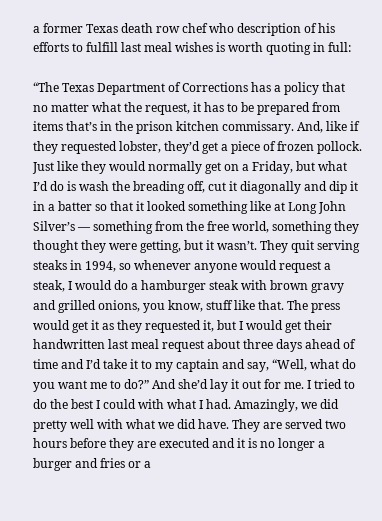a former Texas death row chef who description of his efforts to fulfill last meal wishes is worth quoting in full:

“The Texas Department of Corrections has a policy that no matter what the request, it has to be prepared from items that’s in the prison kitchen commissary. And, like if they requested lobster, they’d get a piece of frozen pollock. Just like they would normally get on a Friday, but what I’d do is wash the breading off, cut it diagonally and dip it in a batter so that it looked something like at Long John Silver’s — something from the free world, something they thought they were getting, but it wasn’t. They quit serving steaks in 1994, so whenever anyone would request a steak, I would do a hamburger steak with brown gravy and grilled onions, you know, stuff like that. The press would get it as they requested it, but I would get their handwritten last meal request about three days ahead of time and I’d take it to my captain and say, “Well, what do you want me to do?” And she’d lay it out for me. I tried to do the best I could with what I had. Amazingly, we did pretty well with what we did have. They are served two hours before they are executed and it is no longer a burger and fries or a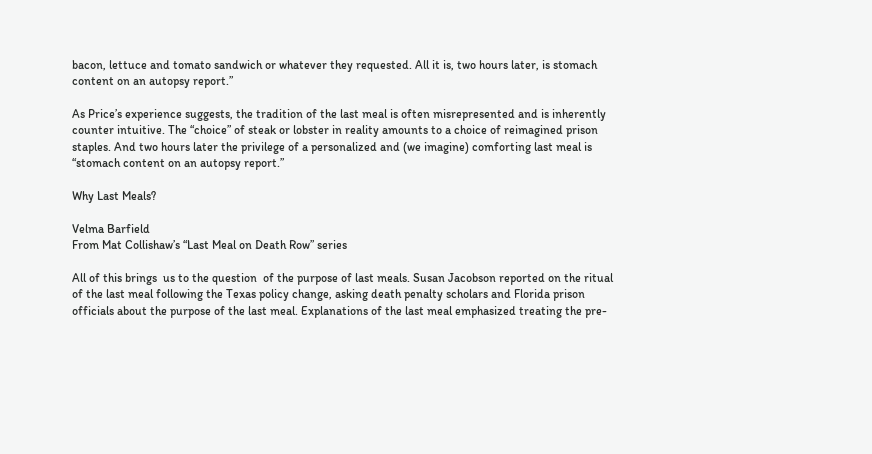bacon, lettuce and tomato sandwich or whatever they requested. All it is, two hours later, is stomach content on an autopsy report.”

As Price’s experience suggests, the tradition of the last meal is often misrepresented and is inherently counter intuitive. The “choice” of steak or lobster in reality amounts to a choice of reimagined prison staples. And two hours later the privilege of a personalized and (we imagine) comforting last meal is “stomach content on an autopsy report.”

Why Last Meals?

Velma Barfield
From Mat Collishaw’s “Last Meal on Death Row” series

All of this brings  us to the question  of the purpose of last meals. Susan Jacobson reported on the ritual of the last meal following the Texas policy change, asking death penalty scholars and Florida prison officials about the purpose of the last meal. Explanations of the last meal emphasized treating the pre-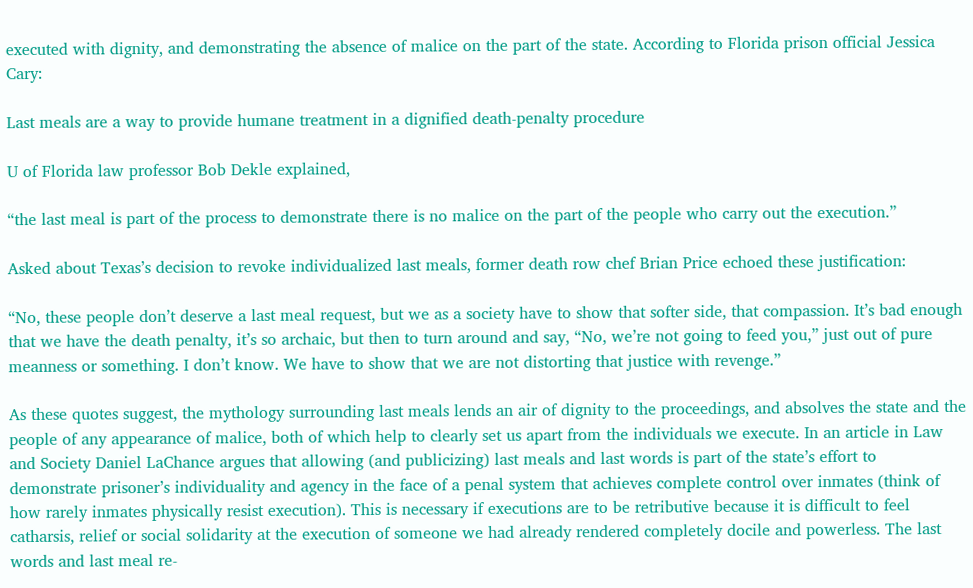executed with dignity, and demonstrating the absence of malice on the part of the state. According to Florida prison official Jessica Cary:

Last meals are a way to provide humane treatment in a dignified death-penalty procedure

U of Florida law professor Bob Dekle explained,

“the last meal is part of the process to demonstrate there is no malice on the part of the people who carry out the execution.”

Asked about Texas’s decision to revoke individualized last meals, former death row chef Brian Price echoed these justification:

“No, these people don’t deserve a last meal request, but we as a society have to show that softer side, that compassion. It’s bad enough that we have the death penalty, it’s so archaic, but then to turn around and say, “No, we’re not going to feed you,” just out of pure meanness or something. I don’t know. We have to show that we are not distorting that justice with revenge.”

As these quotes suggest, the mythology surrounding last meals lends an air of dignity to the proceedings, and absolves the state and the people of any appearance of malice, both of which help to clearly set us apart from the individuals we execute. In an article in Law and Society Daniel LaChance argues that allowing (and publicizing) last meals and last words is part of the state’s effort to demonstrate prisoner’s individuality and agency in the face of a penal system that achieves complete control over inmates (think of how rarely inmates physically resist execution). This is necessary if executions are to be retributive because it is difficult to feel catharsis, relief or social solidarity at the execution of someone we had already rendered completely docile and powerless. The last words and last meal re-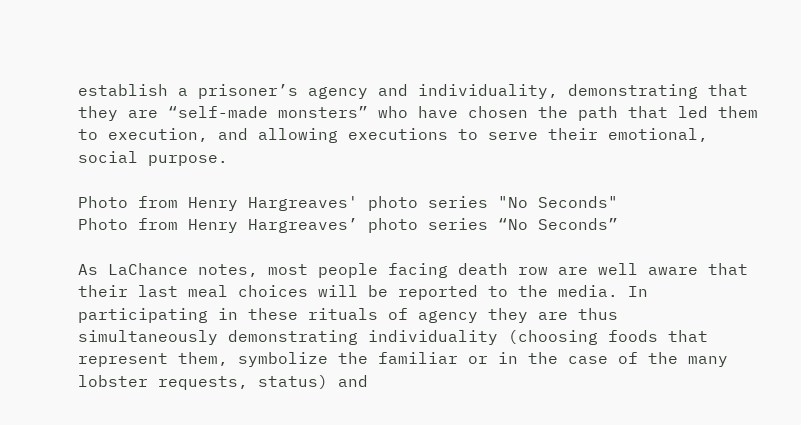establish a prisoner’s agency and individuality, demonstrating that they are “self-made monsters” who have chosen the path that led them to execution, and allowing executions to serve their emotional, social purpose.

Photo from Henry Hargreaves' photo series "No Seconds"
Photo from Henry Hargreaves’ photo series “No Seconds”

As LaChance notes, most people facing death row are well aware that their last meal choices will be reported to the media. In participating in these rituals of agency they are thus simultaneously demonstrating individuality (choosing foods that represent them, symbolize the familiar or in the case of the many lobster requests, status) and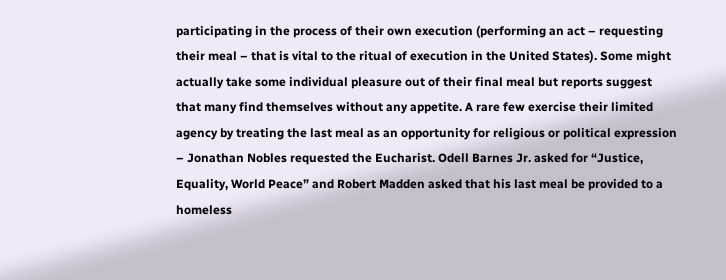participating in the process of their own execution (performing an act – requesting their meal – that is vital to the ritual of execution in the United States). Some might actually take some individual pleasure out of their final meal but reports suggest that many find themselves without any appetite. A rare few exercise their limited agency by treating the last meal as an opportunity for religious or political expression – Jonathan Nobles requested the Eucharist. Odell Barnes Jr. asked for “Justice, Equality, World Peace” and Robert Madden asked that his last meal be provided to a homeless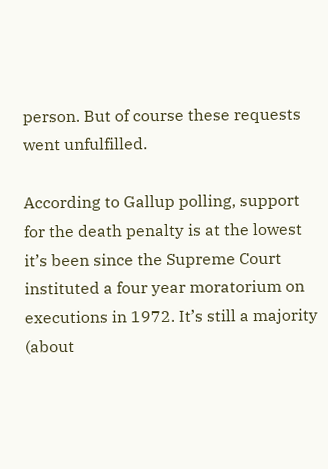person. But of course these requests went unfulfilled.

According to Gallup polling, support for the death penalty is at the lowest it’s been since the Supreme Court instituted a four year moratorium on executions in 1972. It’s still a majority (about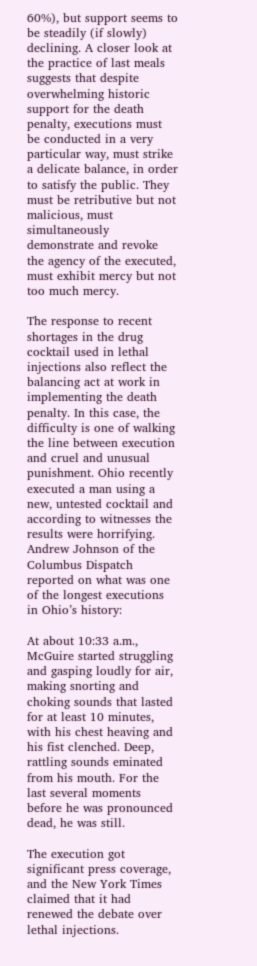60%), but support seems to be steadily (if slowly) declining. A closer look at the practice of last meals suggests that despite overwhelming historic support for the death penalty, executions must be conducted in a very particular way, must strike a delicate balance, in order to satisfy the public. They must be retributive but not malicious, must simultaneously demonstrate and revoke the agency of the executed, must exhibit mercy but not too much mercy.

The response to recent shortages in the drug cocktail used in lethal injections also reflect the balancing act at work in implementing the death penalty. In this case, the difficulty is one of walking the line between execution and cruel and unusual punishment. Ohio recently executed a man using a new, untested cocktail and according to witnesses the results were horrifying. Andrew Johnson of the Columbus Dispatch reported on what was one of the longest executions in Ohio’s history:

At about 10:33 a.m., McGuire started struggling and gasping loudly for air, making snorting and choking sounds that lasted for at least 10 minutes, with his chest heaving and his fist clenched. Deep, rattling sounds eminated from his mouth. For the last several moments before he was pronounced dead, he was still.

The execution got significant press coverage, and the New York Times claimed that it had renewed the debate over lethal injections.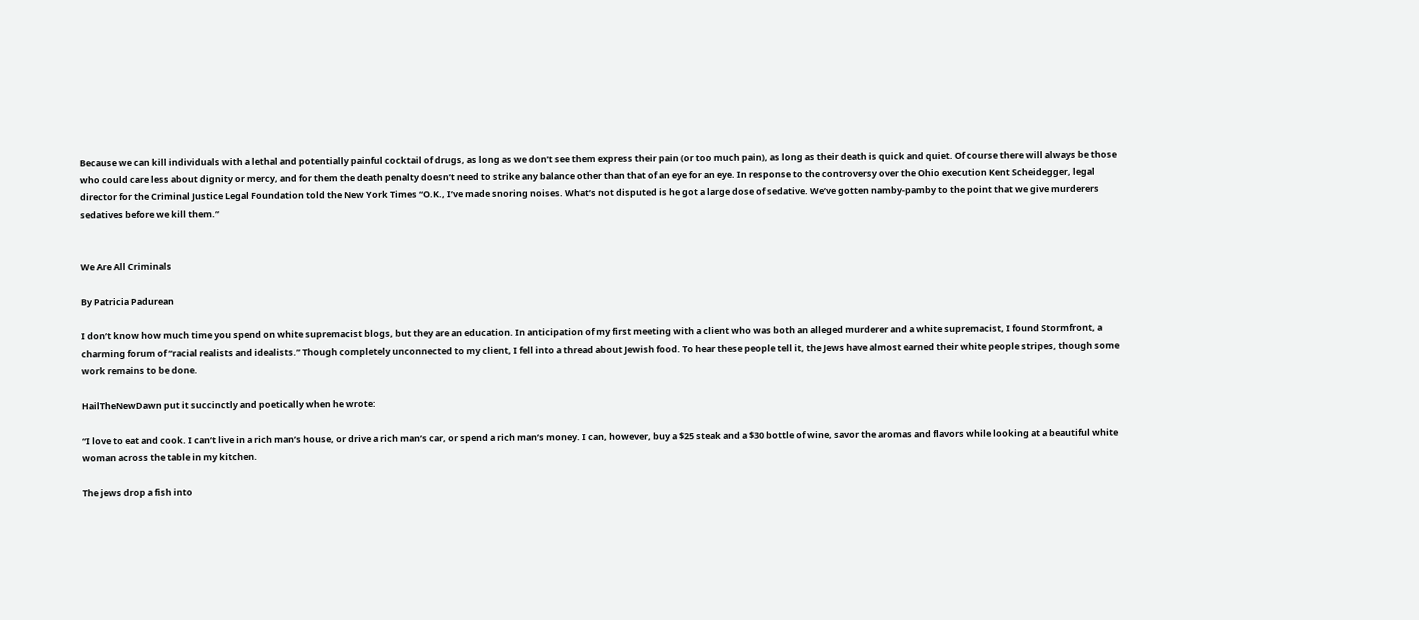Because we can kill individuals with a lethal and potentially painful cocktail of drugs, as long as we don’t see them express their pain (or too much pain), as long as their death is quick and quiet. Of course there will always be those who could care less about dignity or mercy, and for them the death penalty doesn’t need to strike any balance other than that of an eye for an eye. In response to the controversy over the Ohio execution Kent Scheidegger, legal director for the Criminal Justice Legal Foundation told the New York Times “O.K., I’ve made snoring noises. What’s not disputed is he got a large dose of sedative. We’ve gotten namby-pamby to the point that we give murderers sedatives before we kill them.”


We Are All Criminals

By Patricia Padurean

I don’t know how much time you spend on white supremacist blogs, but they are an education. In anticipation of my first meeting with a client who was both an alleged murderer and a white supremacist, I found Stormfront, a charming forum of “racial realists and idealists.” Though completely unconnected to my client, I fell into a thread about Jewish food. To hear these people tell it, the Jews have almost earned their white people stripes, though some work remains to be done.

HailTheNewDawn put it succinctly and poetically when he wrote:

“I love to eat and cook. I can’t live in a rich man’s house, or drive a rich man’s car, or spend a rich man’s money. I can, however, buy a $25 steak and a $30 bottle of wine, savor the aromas and flavors while looking at a beautiful white woman across the table in my kitchen.

The jews drop a fish into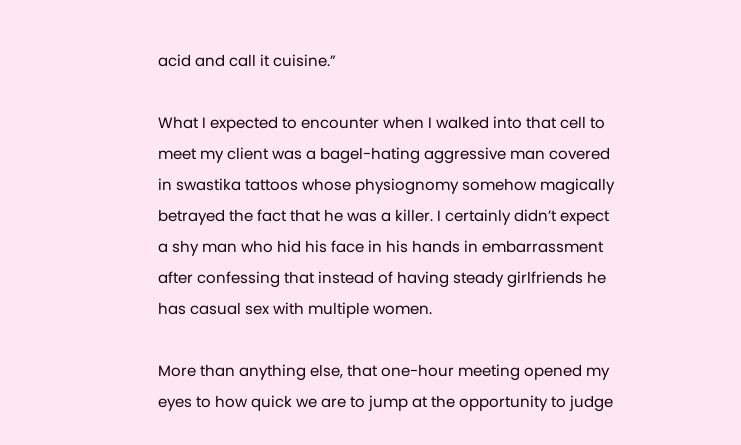acid and call it cuisine.”

What I expected to encounter when I walked into that cell to meet my client was a bagel-hating aggressive man covered in swastika tattoos whose physiognomy somehow magically betrayed the fact that he was a killer. I certainly didn’t expect a shy man who hid his face in his hands in embarrassment after confessing that instead of having steady girlfriends he has casual sex with multiple women.

More than anything else, that one-hour meeting opened my eyes to how quick we are to jump at the opportunity to judge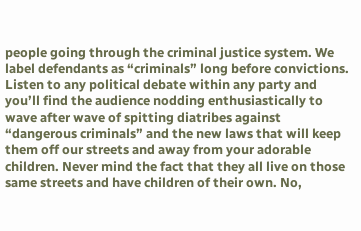people going through the criminal justice system. We label defendants as “criminals” long before convictions. Listen to any political debate within any party and you’ll find the audience nodding enthusiastically to wave after wave of spitting diatribes against “dangerous criminals” and the new laws that will keep them off our streets and away from your adorable children. Never mind the fact that they all live on those same streets and have children of their own. No,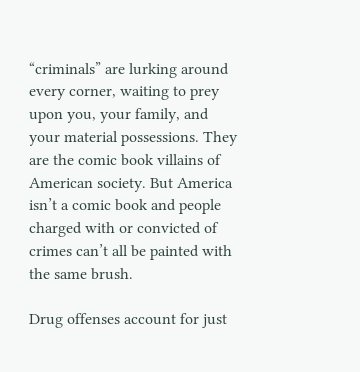“criminals” are lurking around every corner, waiting to prey upon you, your family, and your material possessions. They are the comic book villains of American society. But America isn’t a comic book and people charged with or convicted of crimes can’t all be painted with the same brush.

Drug offenses account for just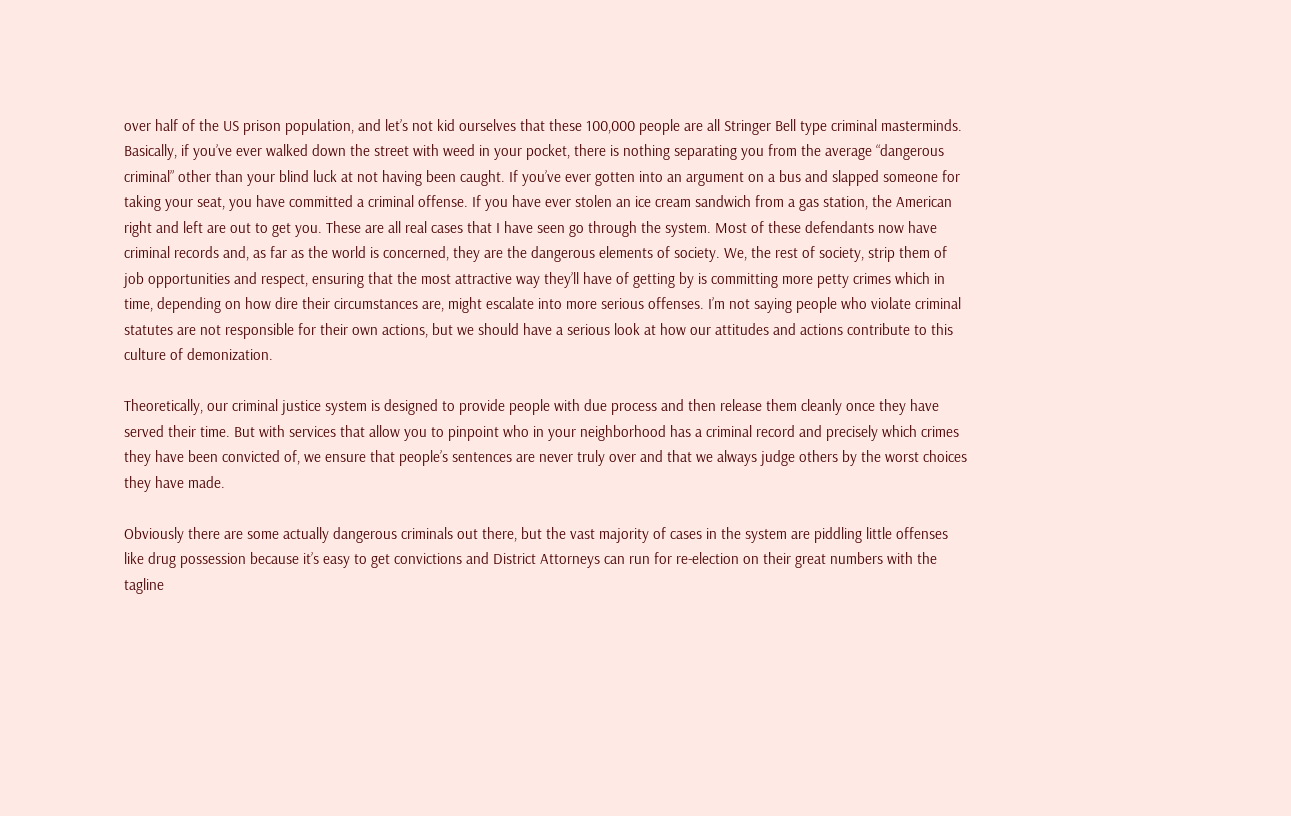over half of the US prison population, and let’s not kid ourselves that these 100,000 people are all Stringer Bell type criminal masterminds. Basically, if you’ve ever walked down the street with weed in your pocket, there is nothing separating you from the average “dangerous criminal” other than your blind luck at not having been caught. If you’ve ever gotten into an argument on a bus and slapped someone for taking your seat, you have committed a criminal offense. If you have ever stolen an ice cream sandwich from a gas station, the American right and left are out to get you. These are all real cases that I have seen go through the system. Most of these defendants now have criminal records and, as far as the world is concerned, they are the dangerous elements of society. We, the rest of society, strip them of job opportunities and respect, ensuring that the most attractive way they’ll have of getting by is committing more petty crimes which in time, depending on how dire their circumstances are, might escalate into more serious offenses. I’m not saying people who violate criminal statutes are not responsible for their own actions, but we should have a serious look at how our attitudes and actions contribute to this culture of demonization.

Theoretically, our criminal justice system is designed to provide people with due process and then release them cleanly once they have served their time. But with services that allow you to pinpoint who in your neighborhood has a criminal record and precisely which crimes they have been convicted of, we ensure that people’s sentences are never truly over and that we always judge others by the worst choices they have made.

Obviously there are some actually dangerous criminals out there, but the vast majority of cases in the system are piddling little offenses like drug possession because it’s easy to get convictions and District Attorneys can run for re-election on their great numbers with the tagline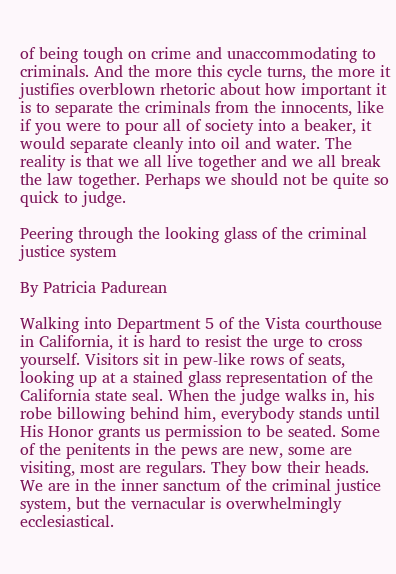of being tough on crime and unaccommodating to criminals. And the more this cycle turns, the more it justifies overblown rhetoric about how important it is to separate the criminals from the innocents, like if you were to pour all of society into a beaker, it would separate cleanly into oil and water. The reality is that we all live together and we all break the law together. Perhaps we should not be quite so quick to judge.

Peering through the looking glass of the criminal justice system

By Patricia Padurean

Walking into Department 5 of the Vista courthouse in California, it is hard to resist the urge to cross yourself. Visitors sit in pew-like rows of seats, looking up at a stained glass representation of the California state seal. When the judge walks in, his robe billowing behind him, everybody stands until His Honor grants us permission to be seated. Some of the penitents in the pews are new, some are visiting, most are regulars. They bow their heads. We are in the inner sanctum of the criminal justice system, but the vernacular is overwhelmingly ecclesiastical.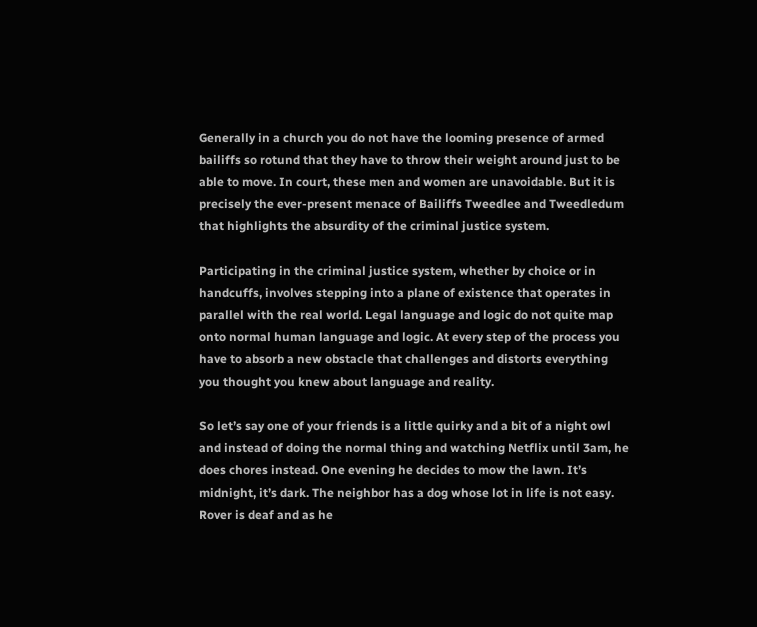Generally in a church you do not have the looming presence of armed bailiffs so rotund that they have to throw their weight around just to be able to move. In court, these men and women are unavoidable. But it is precisely the ever-present menace of Bailiffs Tweedlee and Tweedledum that highlights the absurdity of the criminal justice system.

Participating in the criminal justice system, whether by choice or in handcuffs, involves stepping into a plane of existence that operates in parallel with the real world. Legal language and logic do not quite map onto normal human language and logic. At every step of the process you have to absorb a new obstacle that challenges and distorts everything you thought you knew about language and reality.

So let’s say one of your friends is a little quirky and a bit of a night owl and instead of doing the normal thing and watching Netflix until 3am, he does chores instead. One evening he decides to mow the lawn. It’s midnight, it’s dark. The neighbor has a dog whose lot in life is not easy. Rover is deaf and as he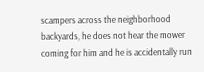scampers across the neighborhood backyards, he does not hear the mower coming for him and he is accidentally run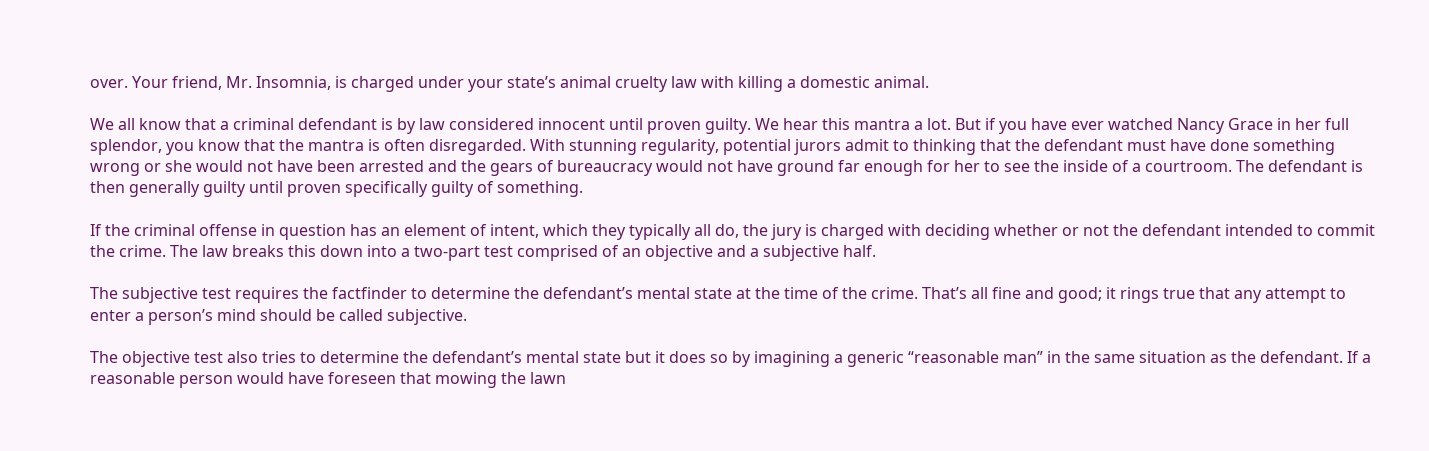over. Your friend, Mr. Insomnia, is charged under your state’s animal cruelty law with killing a domestic animal.

We all know that a criminal defendant is by law considered innocent until proven guilty. We hear this mantra a lot. But if you have ever watched Nancy Grace in her full splendor, you know that the mantra is often disregarded. With stunning regularity, potential jurors admit to thinking that the defendant must have done something wrong or she would not have been arrested and the gears of bureaucracy would not have ground far enough for her to see the inside of a courtroom. The defendant is then generally guilty until proven specifically guilty of something.

If the criminal offense in question has an element of intent, which they typically all do, the jury is charged with deciding whether or not the defendant intended to commit the crime. The law breaks this down into a two-part test comprised of an objective and a subjective half.

The subjective test requires the factfinder to determine the defendant’s mental state at the time of the crime. That’s all fine and good; it rings true that any attempt to enter a person’s mind should be called subjective.

The objective test also tries to determine the defendant’s mental state but it does so by imagining a generic “reasonable man” in the same situation as the defendant. If a reasonable person would have foreseen that mowing the lawn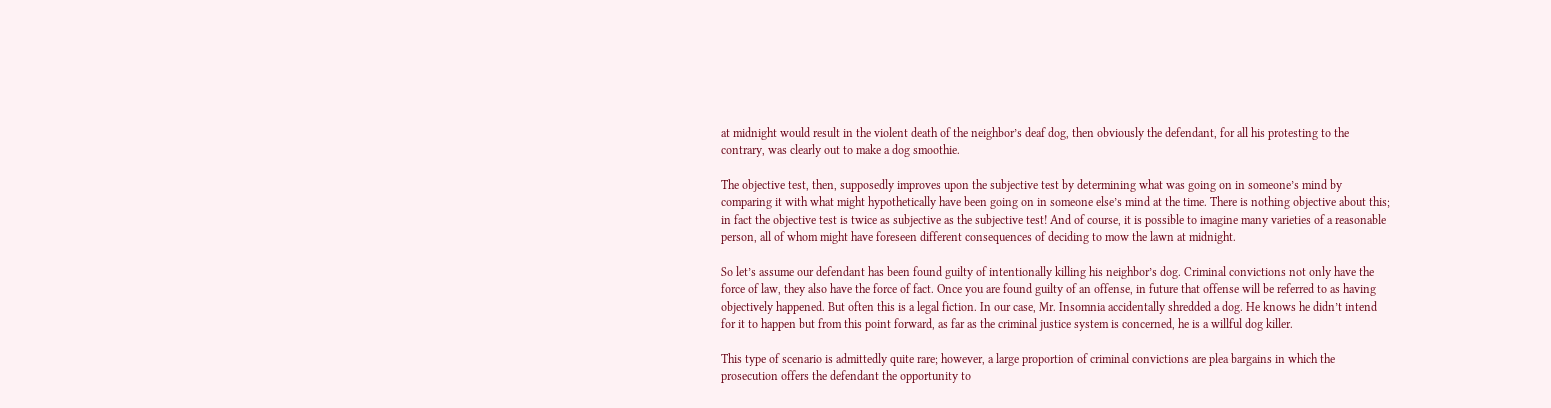at midnight would result in the violent death of the neighbor’s deaf dog, then obviously the defendant, for all his protesting to the contrary, was clearly out to make a dog smoothie.

The objective test, then, supposedly improves upon the subjective test by determining what was going on in someone’s mind by comparing it with what might hypothetically have been going on in someone else’s mind at the time. There is nothing objective about this; in fact the objective test is twice as subjective as the subjective test! And of course, it is possible to imagine many varieties of a reasonable person, all of whom might have foreseen different consequences of deciding to mow the lawn at midnight.

So let’s assume our defendant has been found guilty of intentionally killing his neighbor’s dog. Criminal convictions not only have the force of law, they also have the force of fact. Once you are found guilty of an offense, in future that offense will be referred to as having objectively happened. But often this is a legal fiction. In our case, Mr. Insomnia accidentally shredded a dog. He knows he didn’t intend for it to happen but from this point forward, as far as the criminal justice system is concerned, he is a willful dog killer.

This type of scenario is admittedly quite rare; however, a large proportion of criminal convictions are plea bargains in which the prosecution offers the defendant the opportunity to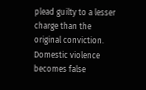plead guilty to a lesser charge than the original conviction. Domestic violence becomes false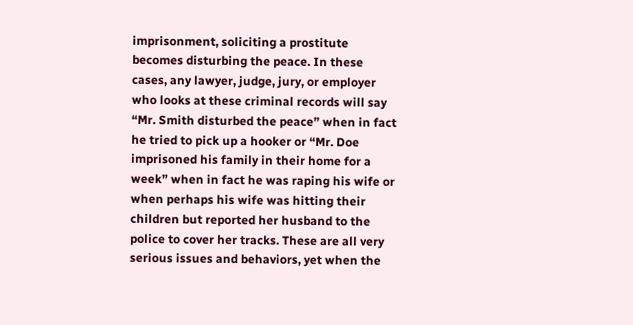imprisonment, soliciting a prostitute becomes disturbing the peace. In these cases, any lawyer, judge, jury, or employer who looks at these criminal records will say “Mr. Smith disturbed the peace” when in fact he tried to pick up a hooker or “Mr. Doe imprisoned his family in their home for a week” when in fact he was raping his wife or when perhaps his wife was hitting their children but reported her husband to the police to cover her tracks. These are all very serious issues and behaviors, yet when the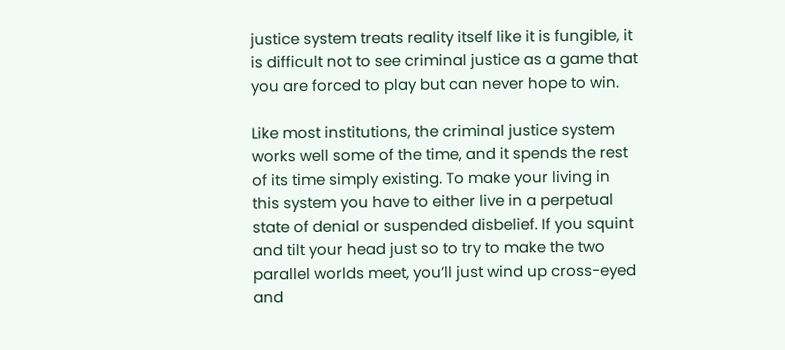justice system treats reality itself like it is fungible, it is difficult not to see criminal justice as a game that you are forced to play but can never hope to win.

Like most institutions, the criminal justice system works well some of the time, and it spends the rest of its time simply existing. To make your living in this system you have to either live in a perpetual state of denial or suspended disbelief. If you squint and tilt your head just so to try to make the two parallel worlds meet, you’ll just wind up cross-eyed and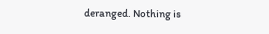deranged. Nothing is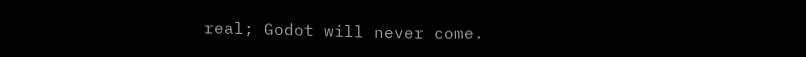real; Godot will never come.